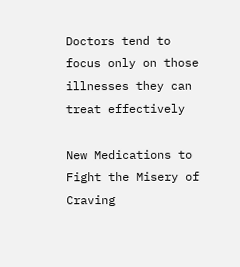Doctors tend to focus only on those illnesses they can treat effectively

New Medications to Fight the Misery of Craving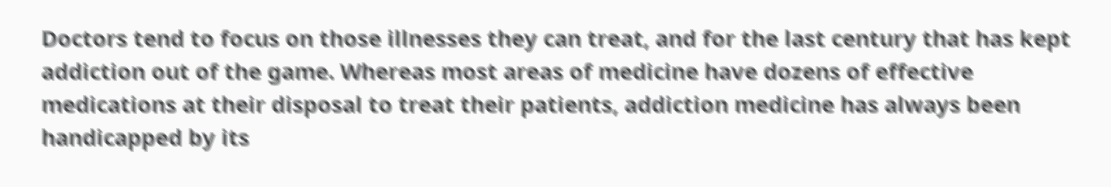Doctors tend to focus on those illnesses they can treat, and for the last century that has kept addiction out of the game. Whereas most areas of medicine have dozens of effective medications at their disposal to treat their patients, addiction medicine has always been handicapped by its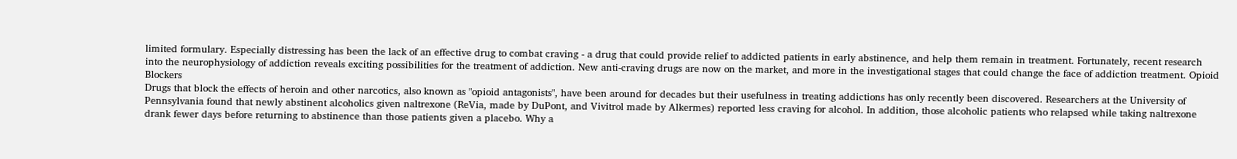limited formulary. Especially distressing has been the lack of an effective drug to combat craving - a drug that could provide relief to addicted patients in early abstinence, and help them remain in treatment. Fortunately, recent research into the neurophysiology of addiction reveals exciting possibilities for the treatment of addiction. New anti-craving drugs are now on the market, and more in the investigational stages that could change the face of addiction treatment. Opioid Blockers
Drugs that block the effects of heroin and other narcotics, also known as "opioid antagonists", have been around for decades but their usefulness in treating addictions has only recently been discovered. Researchers at the University of Pennsylvania found that newly abstinent alcoholics given naltrexone (ReVia, made by DuPont, and Vivitrol made by Alkermes) reported less craving for alcohol. In addition, those alcoholic patients who relapsed while taking naltrexone drank fewer days before returning to abstinence than those patients given a placebo. Why a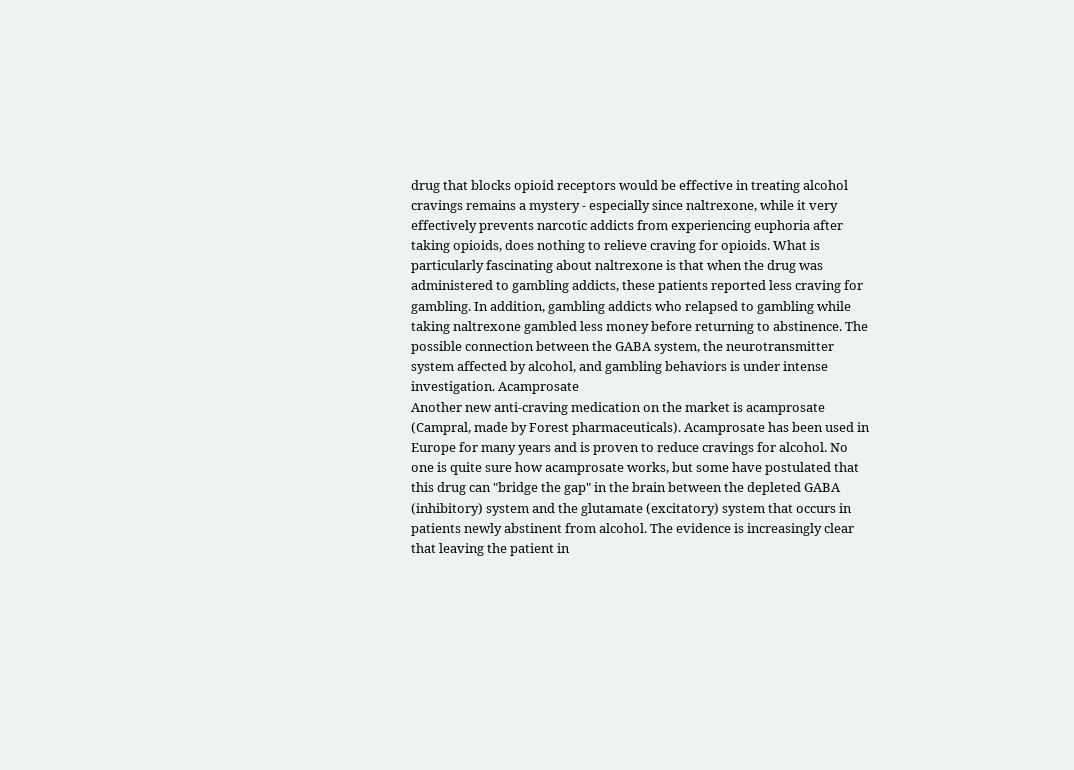drug that blocks opioid receptors would be effective in treating alcohol cravings remains a mystery - especially since naltrexone, while it very effectively prevents narcotic addicts from experiencing euphoria after taking opioids, does nothing to relieve craving for opioids. What is particularly fascinating about naltrexone is that when the drug was administered to gambling addicts, these patients reported less craving for gambling. In addition, gambling addicts who relapsed to gambling while taking naltrexone gambled less money before returning to abstinence. The possible connection between the GABA system, the neurotransmitter system affected by alcohol, and gambling behaviors is under intense investigation. Acamprosate
Another new anti-craving medication on the market is acamprosate (Campral, made by Forest pharmaceuticals). Acamprosate has been used in Europe for many years and is proven to reduce cravings for alcohol. No one is quite sure how acamprosate works, but some have postulated that this drug can "bridge the gap" in the brain between the depleted GABA (inhibitory) system and the glutamate (excitatory) system that occurs in patients newly abstinent from alcohol. The evidence is increasingly clear that leaving the patient in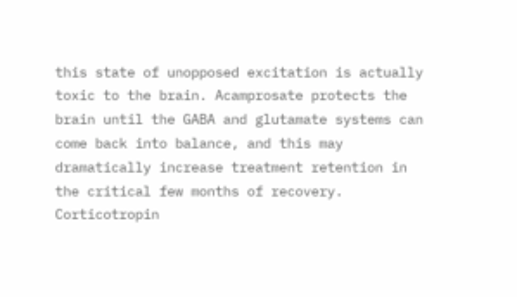this state of unopposed excitation is actually toxic to the brain. Acamprosate protects the brain until the GABA and glutamate systems can come back into balance, and this may dramatically increase treatment retention in the critical few months of recovery. Corticotropin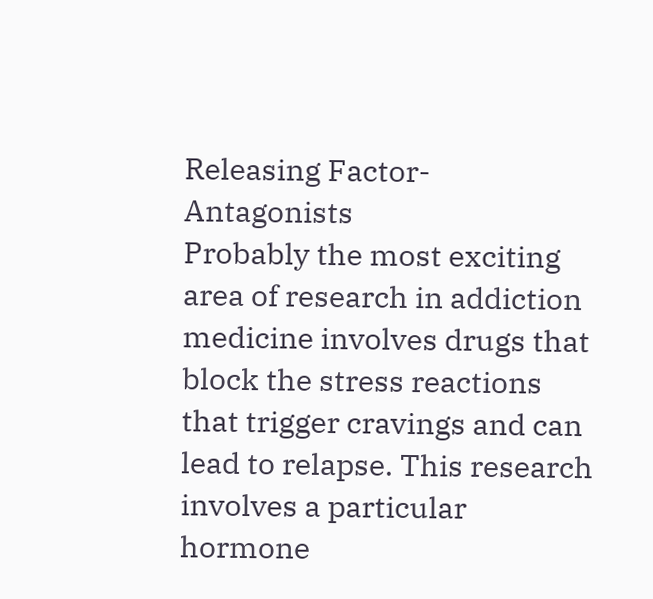Releasing Factor- Antagonists
Probably the most exciting area of research in addiction medicine involves drugs that block the stress reactions that trigger cravings and can lead to relapse. This research involves a particular hormone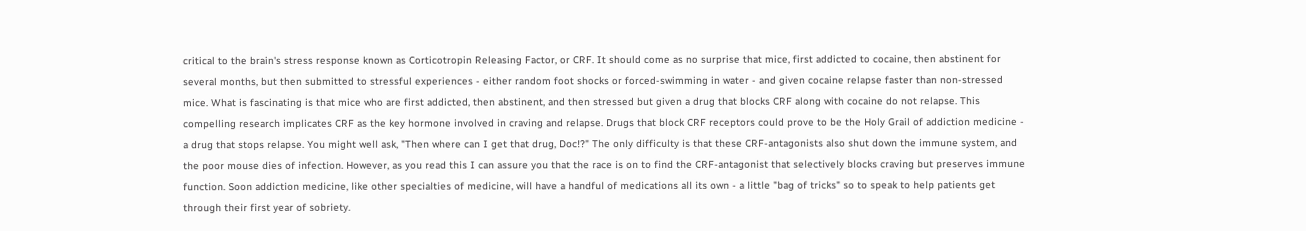critical to the brain's stress response known as Corticotropin Releasing Factor, or CRF. It should come as no surprise that mice, first addicted to cocaine, then abstinent for several months, but then submitted to stressful experiences - either random foot shocks or forced-swimming in water - and given cocaine relapse faster than non-stressed mice. What is fascinating is that mice who are first addicted, then abstinent, and then stressed but given a drug that blocks CRF along with cocaine do not relapse. This compelling research implicates CRF as the key hormone involved in craving and relapse. Drugs that block CRF receptors could prove to be the Holy Grail of addiction medicine - a drug that stops relapse. You might well ask, "Then where can I get that drug, Doc!?" The only difficulty is that these CRF-antagonists also shut down the immune system, and the poor mouse dies of infection. However, as you read this I can assure you that the race is on to find the CRF-antagonist that selectively blocks craving but preserves immune function. Soon addiction medicine, like other specialties of medicine, will have a handful of medications all its own - a little "bag of tricks" so to speak to help patients get through their first year of sobriety.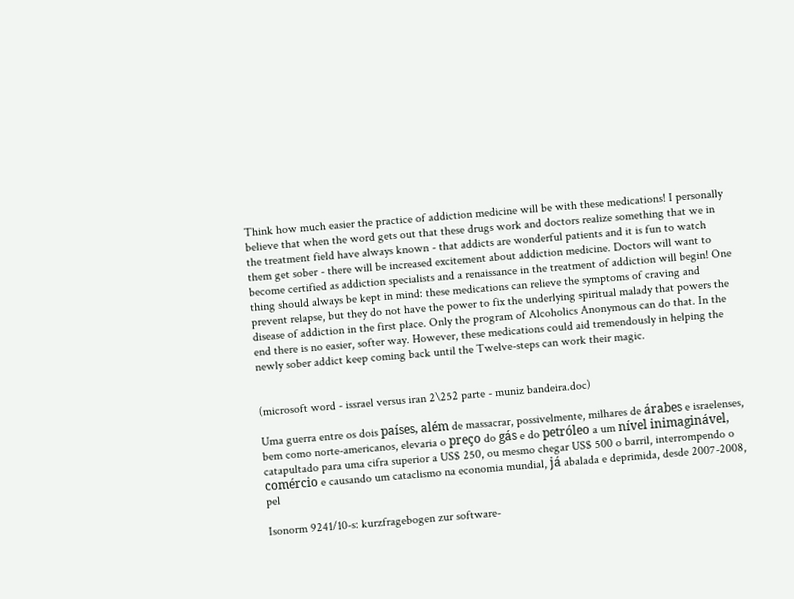Think how much easier the practice of addiction medicine will be with these medications! I personally believe that when the word gets out that these drugs work and doctors realize something that we in the treatment field have always known - that addicts are wonderful patients and it is fun to watch them get sober - there will be increased excitement about addiction medicine. Doctors will want to become certified as addiction specialists and a renaissance in the treatment of addiction will begin! One thing should always be kept in mind: these medications can relieve the symptoms of craving and prevent relapse, but they do not have the power to fix the underlying spiritual malady that powers the disease of addiction in the first place. Only the program of Alcoholics Anonymous can do that. In the end there is no easier, softer way. However, these medications could aid tremendously in helping the newly sober addict keep coming back until the Twelve-steps can work their magic.


(microsoft word - issrael versus iran 2\252 parte - muniz bandeira.doc)

Uma guerra entre os dois países, além de massacrar, possivelmente, milhares de árabes e israelenses, bem como norte-americanos, elevaria o preço do gás e do petróleo a um nível inimaginável, catapultado para uma cifra superior a US$ 250, ou mesmo chegar US$ 500 o barril, interrompendo o comércio e causando um cataclismo na economia mundial, já abalada e deprimida, desde 2007-2008, pel

Isonorm 9241/10-s: kurzfragebogen zur software-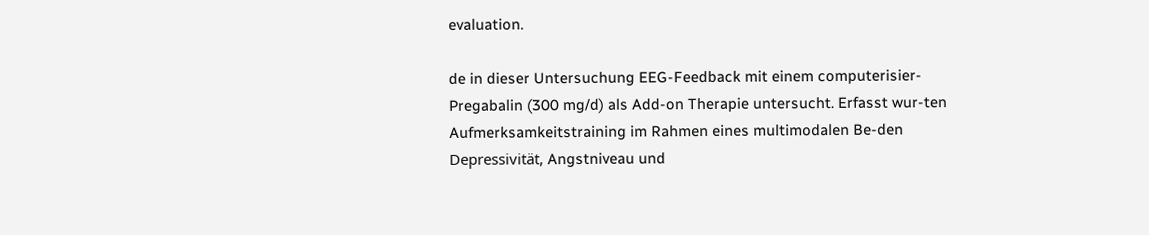evaluation.

de in dieser Untersuchung EEG-Feedback mit einem computerisier-Pregabalin (300 mg/d) als Add-on Therapie untersucht. Erfasst wur-ten Aufmerksamkeitstraining im Rahmen eines multimodalen Be-den Depressivität, Angstniveau und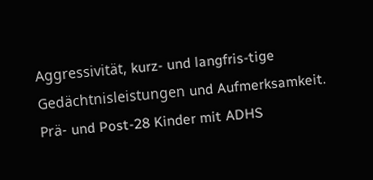Aggressivität, kurz- und langfris-tige Gedächtnisleistungen und Aufmerksamkeit. Prä- und Post-28 Kinder mit ADHS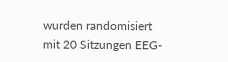wurden randomisiert mit 20 Sitzungen EEG-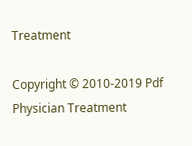Treatment

Copyright © 2010-2019 Pdf Physician Treatment